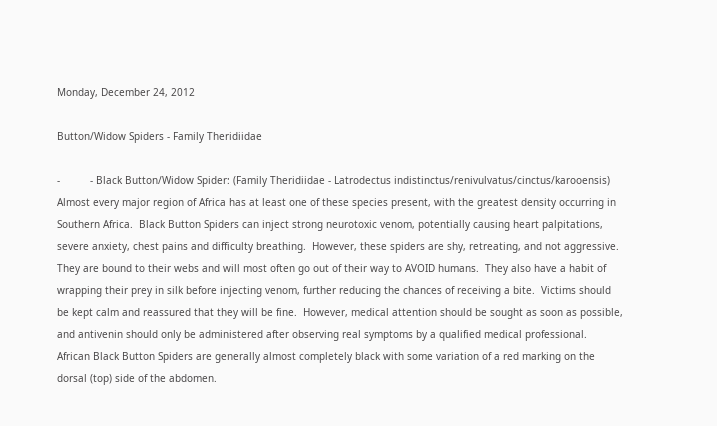Monday, December 24, 2012

Button/Widow Spiders - Family Theridiidae

-          - Black Button/Widow Spider: (Family Theridiidae - Latrodectus indistinctus/renivulvatus/cinctus/karooensis) Almost every major region of Africa has at least one of these species present, with the greatest density occurring in Southern Africa.  Black Button Spiders can inject strong neurotoxic venom, potentially causing heart palpitations, severe anxiety, chest pains and difficulty breathing.  However, these spiders are shy, retreating, and not aggressive. They are bound to their webs and will most often go out of their way to AVOID humans.  They also have a habit of wrapping their prey in silk before injecting venom, further reducing the chances of receiving a bite.  Victims should be kept calm and reassured that they will be fine.  However, medical attention should be sought as soon as possible, and antivenin should only be administered after observing real symptoms by a qualified medical professional.
African Black Button Spiders are generally almost completely black with some variation of a red marking on the dorsal (top) side of the abdomen.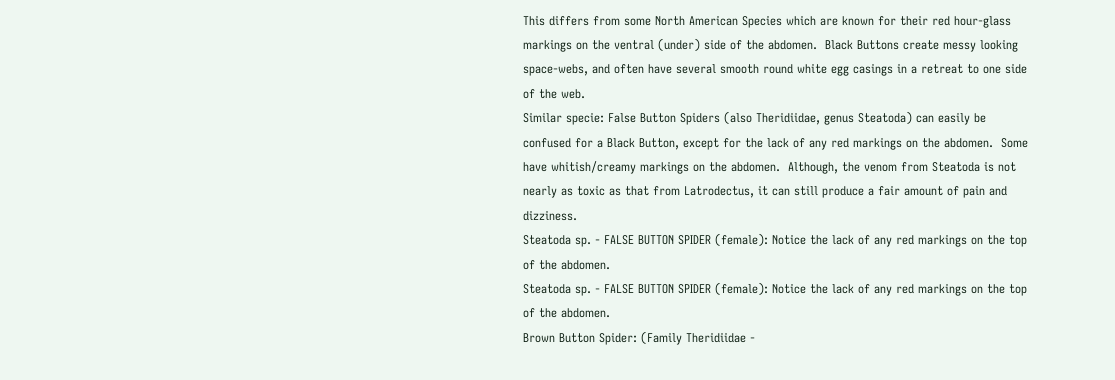This differs from some North American Species which are known for their red hour-glass markings on the ventral (under) side of the abdomen.  Black Buttons create messy looking space-webs, and often have several smooth round white egg casings in a retreat to one side of the web.
Similar specie: False Button Spiders (also Theridiidae, genus Steatoda) can easily be confused for a Black Button, except for the lack of any red markings on the abdomen.  Some have whitish/creamy markings on the abdomen.  Although, the venom from Steatoda is not nearly as toxic as that from Latrodectus, it can still produce a fair amount of pain and dizziness.
Steatoda sp. - FALSE BUTTON SPIDER (female): Notice the lack of any red markings on the top of the abdomen.
Steatoda sp. - FALSE BUTTON SPIDER (female): Notice the lack of any red markings on the top of the abdomen.
Brown Button Spider: (Family Theridiidae -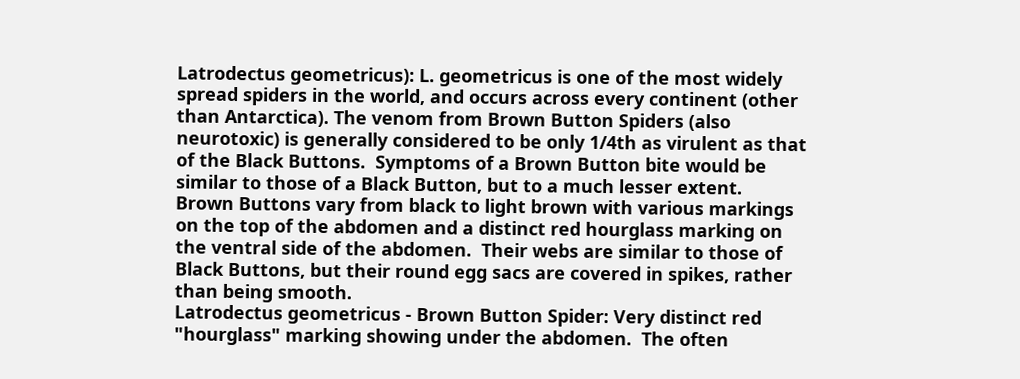Latrodectus geometricus): L. geometricus is one of the most widely spread spiders in the world, and occurs across every continent (other than Antarctica). The venom from Brown Button Spiders (also neurotoxic) is generally considered to be only 1/4th as virulent as that of the Black Buttons.  Symptoms of a Brown Button bite would be similar to those of a Black Button, but to a much lesser extent.
Brown Buttons vary from black to light brown with various markings on the top of the abdomen and a distinct red hourglass marking on the ventral side of the abdomen.  Their webs are similar to those of Black Buttons, but their round egg sacs are covered in spikes, rather than being smooth.
Latrodectus geometricus - Brown Button Spider: Very distinct red "hourglass" marking showing under the abdomen.  The often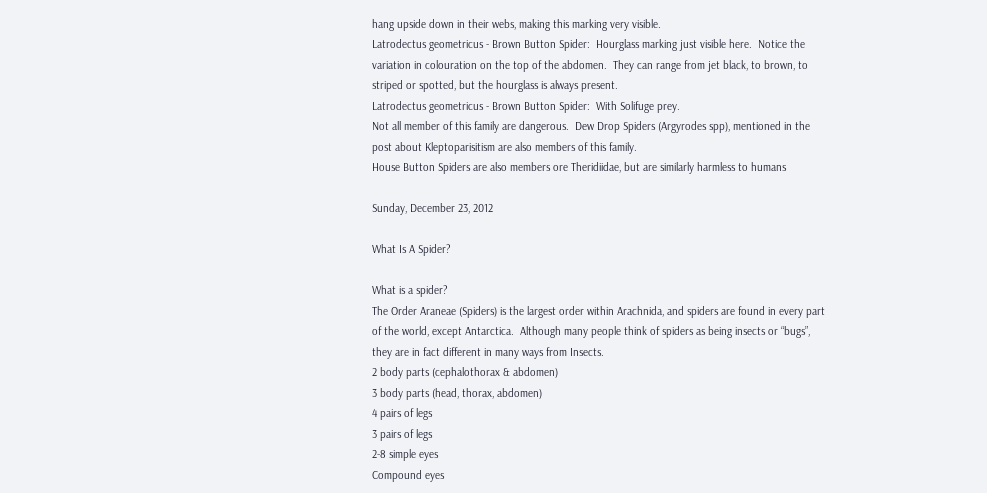hang upside down in their webs, making this marking very visible.
Latrodectus geometricus - Brown Button Spider:  Hourglass marking just visible here.  Notice the variation in colouration on the top of the abdomen.  They can range from jet black, to brown, to striped or spotted, but the hourglass is always present.
Latrodectus geometricus - Brown Button Spider:  With Solifuge prey.
Not all member of this family are dangerous.  Dew Drop Spiders (Argyrodes spp), mentioned in the post about Kleptoparisitism are also members of this family.
House Button Spiders are also members ore Theridiidae, but are similarly harmless to humans

Sunday, December 23, 2012

What Is A Spider?

What is a spider?
The Order Araneae (Spiders) is the largest order within Arachnida, and spiders are found in every part of the world, except Antarctica.  Although many people think of spiders as being insects or “bugs”, they are in fact different in many ways from Insects.
2 body parts (cephalothorax & abdomen)
3 body parts (head, thorax, abdomen)
4 pairs of legs
3 pairs of legs
2-8 simple eyes
Compound eyes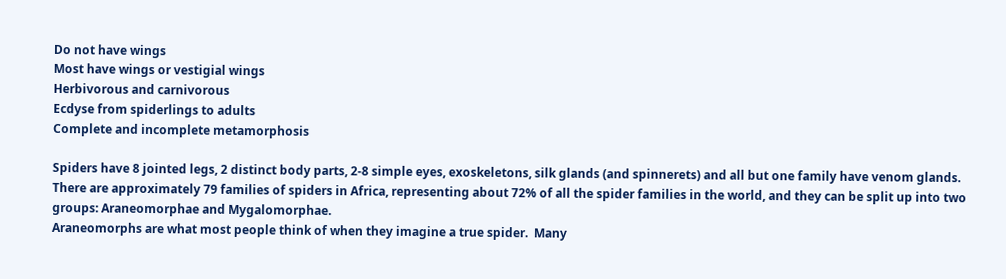Do not have wings
Most have wings or vestigial wings
Herbivorous and carnivorous
Ecdyse from spiderlings to adults
Complete and incomplete metamorphosis

Spiders have 8 jointed legs, 2 distinct body parts, 2-8 simple eyes, exoskeletons, silk glands (and spinnerets) and all but one family have venom glands.  There are approximately 79 families of spiders in Africa, representing about 72% of all the spider families in the world, and they can be split up into two groups: Araneomorphae and Mygalomorphae.
Araneomorphs are what most people think of when they imagine a true spider.  Many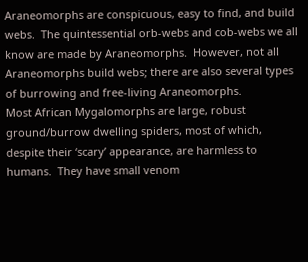Araneomorphs are conspicuous, easy to find, and build webs.  The quintessential orb-webs and cob-webs we all know are made by Araneomorphs.  However, not all Araneomorphs build webs; there are also several types of burrowing and free-living Araneomorphs.
Most African Mygalomorphs are large, robust ground/burrow dwelling spiders, most of which, despite their ‘scary’ appearance, are harmless to humans.  They have small venom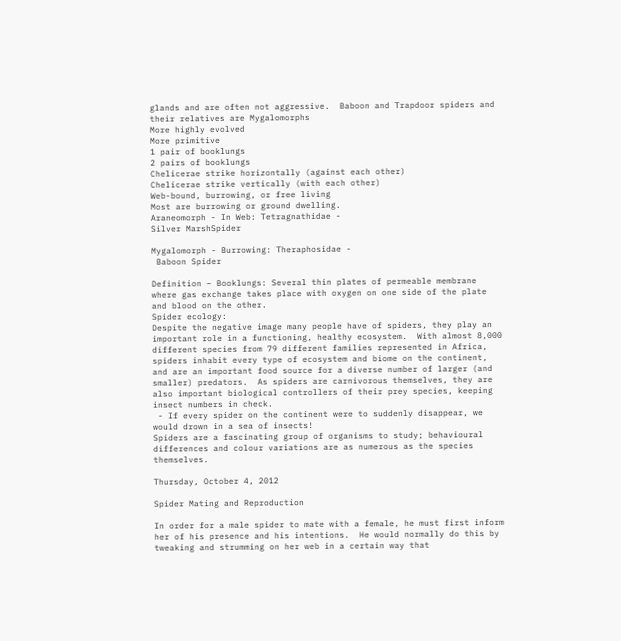glands and are often not aggressive.  Baboon and Trapdoor spiders and their relatives are Mygalomorphs
More highly evolved
More primitive
1 pair of booklungs
2 pairs of booklungs
Chelicerae strike horizontally (against each other)
Chelicerae strike vertically (with each other)
Web-bound, burrowing, or free living
Most are burrowing or ground dwelling.
Araneomorph - In Web: Tetragnathidae -
Silver MarshSpider

Mygalomorph - Burrowing: Theraphosidae -
 Baboon Spider

Definition – Booklungs: Several thin plates of permeable membrane where gas exchange takes place with oxygen on one side of the plate and blood on the other.
Spider ecology:
Despite the negative image many people have of spiders, they play an important role in a functioning, healthy ecosystem.  With almost 8,000 different species from 79 different families represented in Africa, spiders inhabit every type of ecosystem and biome on the continent, and are an important food source for a diverse number of larger (and smaller) predators.  As spiders are carnivorous themselves, they are also important biological controllers of their prey species, keeping insect numbers in check.
 - If every spider on the continent were to suddenly disappear, we would drown in a sea of insects!
Spiders are a fascinating group of organisms to study; behavioural differences and colour variations are as numerous as the species themselves.

Thursday, October 4, 2012

Spider Mating and Reproduction

In order for a male spider to mate with a female, he must first inform her of his presence and his intentions.  He would normally do this by tweaking and strumming on her web in a certain way that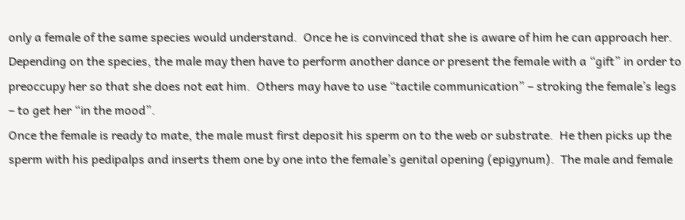only a female of the same species would understand.  Once he is convinced that she is aware of him he can approach her.  Depending on the species, the male may then have to perform another dance or present the female with a “gift” in order to preoccupy her so that she does not eat him.  Others may have to use “tactile communication” – stroking the female’s legs – to get her “in the mood”.
Once the female is ready to mate, the male must first deposit his sperm on to the web or substrate.  He then picks up the sperm with his pedipalps and inserts them one by one into the female’s genital opening (epigynum).  The male and female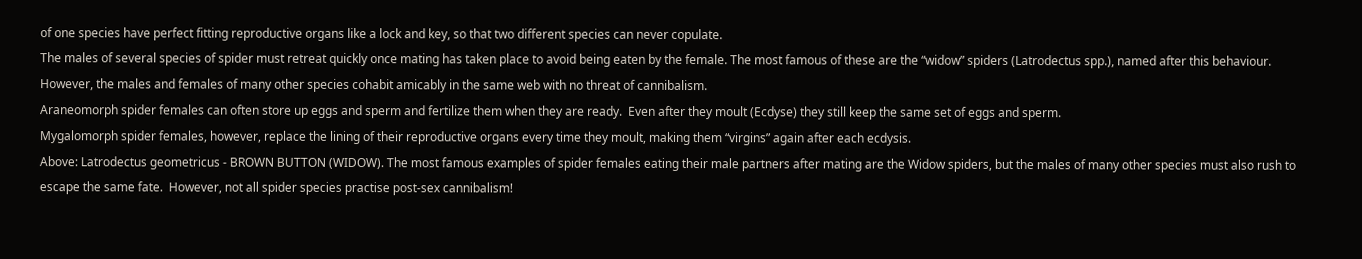of one species have perfect fitting reproductive organs like a lock and key, so that two different species can never copulate.
The males of several species of spider must retreat quickly once mating has taken place to avoid being eaten by the female. The most famous of these are the “widow” spiders (Latrodectus spp.), named after this behaviour.  However, the males and females of many other species cohabit amicably in the same web with no threat of cannibalism.
Araneomorph spider females can often store up eggs and sperm and fertilize them when they are ready.  Even after they moult (Ecdyse) they still keep the same set of eggs and sperm.
Mygalomorph spider females, however, replace the lining of their reproductive organs every time they moult, making them “virgins” again after each ecdysis.
Above: Latrodectus geometricus - BROWN BUTTON (WIDOW). The most famous examples of spider females eating their male partners after mating are the Widow spiders, but the males of many other species must also rush to escape the same fate.  However, not all spider species practise post-sex cannibalism!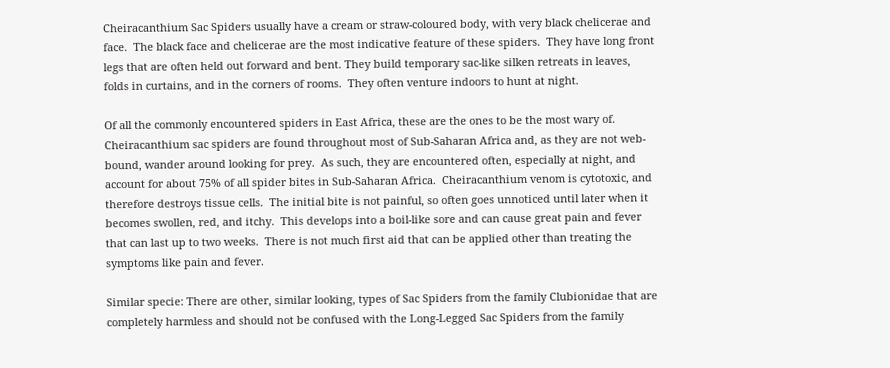Cheiracanthium Sac Spiders usually have a cream or straw-coloured body, with very black chelicerae and face.  The black face and chelicerae are the most indicative feature of these spiders.  They have long front legs that are often held out forward and bent. They build temporary sac-like silken retreats in leaves, folds in curtains, and in the corners of rooms.  They often venture indoors to hunt at night.

Of all the commonly encountered spiders in East Africa, these are the ones to be the most wary of.
Cheiracanthium sac spiders are found throughout most of Sub-Saharan Africa and, as they are not web-bound, wander around looking for prey.  As such, they are encountered often, especially at night, and account for about 75% of all spider bites in Sub-Saharan Africa.  Cheiracanthium venom is cytotoxic, and therefore destroys tissue cells.  The initial bite is not painful, so often goes unnoticed until later when it becomes swollen, red, and itchy.  This develops into a boil-like sore and can cause great pain and fever that can last up to two weeks.  There is not much first aid that can be applied other than treating the symptoms like pain and fever.

Similar specie: There are other, similar looking, types of Sac Spiders from the family Clubionidae that are completely harmless and should not be confused with the Long-Legged Sac Spiders from the family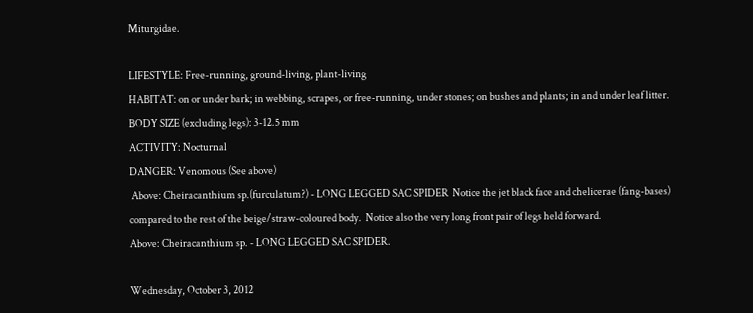Miturgidae.

LIFESTYLE: Free-running, ground-living, plant-living
HABITAT: on or under bark; in webbing, scrapes, or free-running, under stones; on bushes and plants; in and under leaf litter.
BODY SIZE (excluding legs): 3-12.5 mm
ACTIVITY: Nocturnal
DANGER: Venomous (See above)
 Above: Cheiracanthium sp.(furculatum?) - LONG LEGGED SAC SPIDER  Notice the jet black face and chelicerae (fang-bases) compared to the rest of the beige/straw-coloured body.  Notice also the very long front pair of legs held forward.
Above: Cheiracanthium sp. - LONG LEGGED SAC SPIDER.

Wednesday, October 3, 2012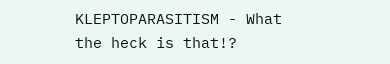KLEPTOPARASITISM - What the heck is that!?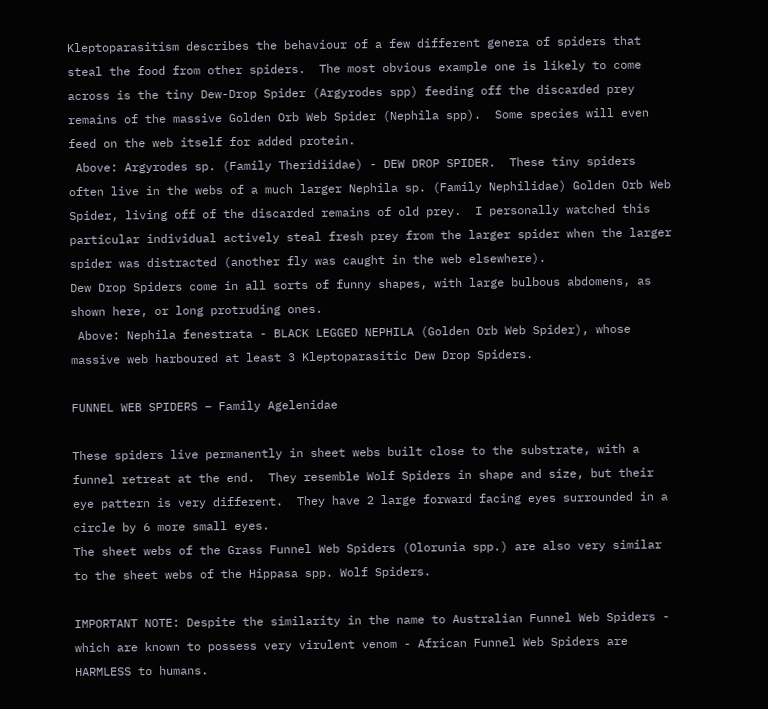Kleptoparasitism describes the behaviour of a few different genera of spiders that steal the food from other spiders.  The most obvious example one is likely to come across is the tiny Dew-Drop Spider (Argyrodes spp) feeding off the discarded prey remains of the massive Golden Orb Web Spider (Nephila spp).  Some species will even feed on the web itself for added protein.
 Above: Argyrodes sp. (Family Theridiidae) - DEW DROP SPIDER.  These tiny spiders often live in the webs of a much larger Nephila sp. (Family Nephilidae) Golden Orb Web Spider, living off of the discarded remains of old prey.  I personally watched this particular individual actively steal fresh prey from the larger spider when the larger spider was distracted (another fly was caught in the web elsewhere).
Dew Drop Spiders come in all sorts of funny shapes, with large bulbous abdomens, as shown here, or long protruding ones.
 Above: Nephila fenestrata - BLACK LEGGED NEPHILA (Golden Orb Web Spider), whose massive web harboured at least 3 Kleptoparasitic Dew Drop Spiders.

FUNNEL WEB SPIDERS – Family Agelenidae

These spiders live permanently in sheet webs built close to the substrate, with a funnel retreat at the end.  They resemble Wolf Spiders in shape and size, but their eye pattern is very different.  They have 2 large forward facing eyes surrounded in a circle by 6 more small eyes.
The sheet webs of the Grass Funnel Web Spiders (Olorunia spp.) are also very similar to the sheet webs of the Hippasa spp. Wolf Spiders.

IMPORTANT NOTE: Despite the similarity in the name to Australian Funnel Web Spiders - which are known to possess very virulent venom - African Funnel Web Spiders are HARMLESS to humans.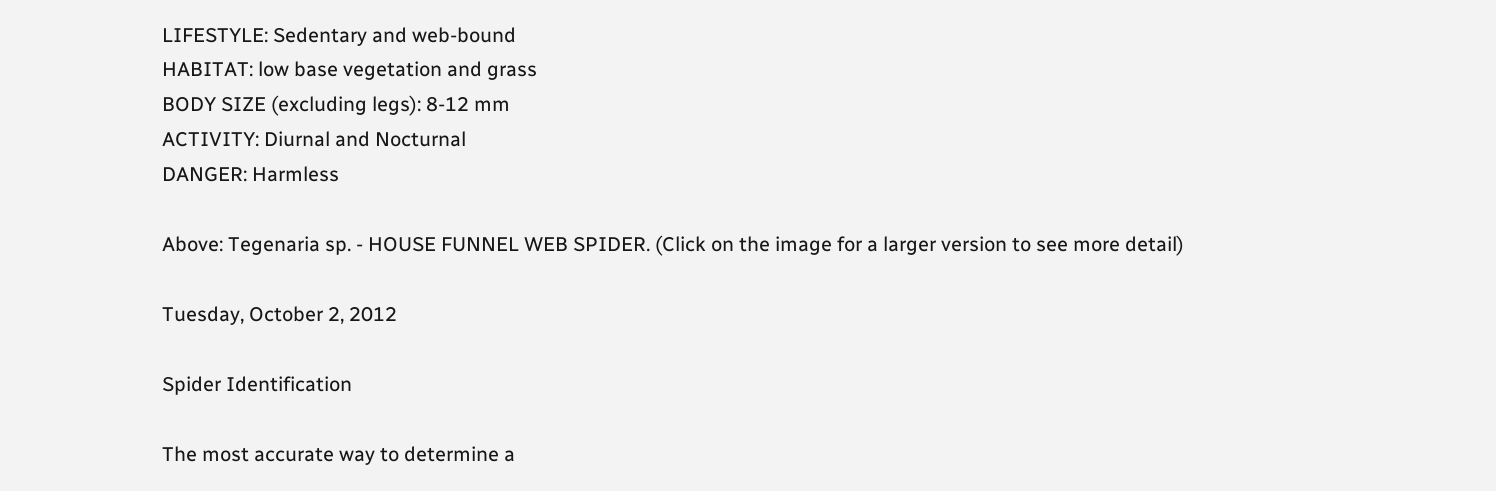LIFESTYLE: Sedentary and web-bound
HABITAT: low base vegetation and grass
BODY SIZE (excluding legs): 8-12 mm
ACTIVITY: Diurnal and Nocturnal
DANGER: Harmless

Above: Tegenaria sp. - HOUSE FUNNEL WEB SPIDER. (Click on the image for a larger version to see more detail)

Tuesday, October 2, 2012

Spider Identification

The most accurate way to determine a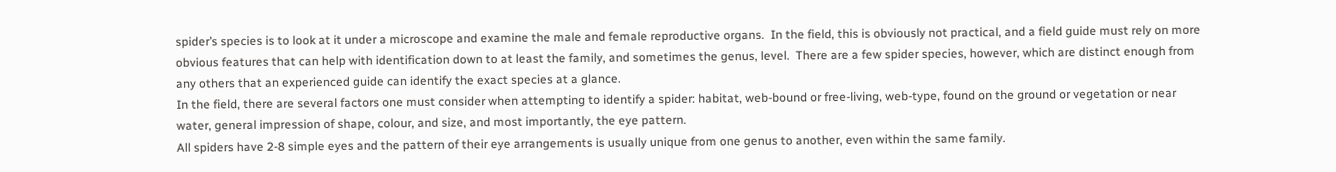spider’s species is to look at it under a microscope and examine the male and female reproductive organs.  In the field, this is obviously not practical, and a field guide must rely on more obvious features that can help with identification down to at least the family, and sometimes the genus, level.  There are a few spider species, however, which are distinct enough from any others that an experienced guide can identify the exact species at a glance.
In the field, there are several factors one must consider when attempting to identify a spider: habitat, web-bound or free-living, web-type, found on the ground or vegetation or near water, general impression of shape, colour, and size, and most importantly, the eye pattern.
All spiders have 2-8 simple eyes and the pattern of their eye arrangements is usually unique from one genus to another, even within the same family.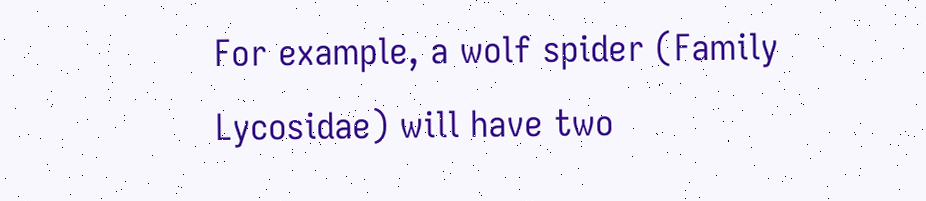For example, a wolf spider (Family Lycosidae) will have two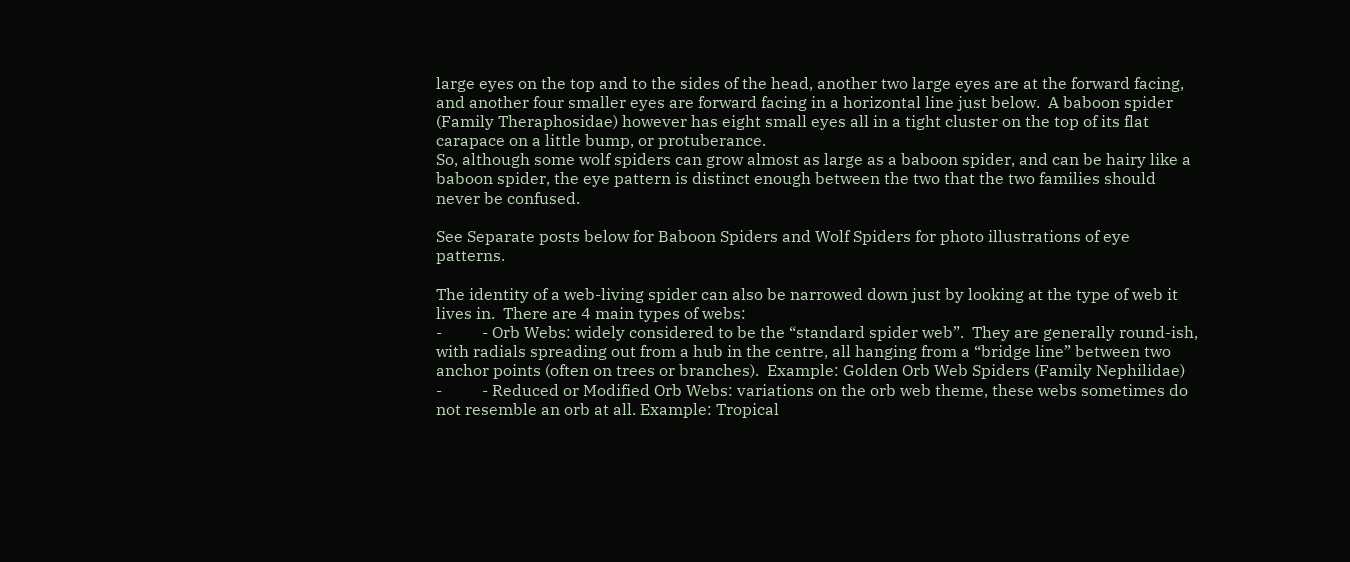large eyes on the top and to the sides of the head, another two large eyes are at the forward facing, and another four smaller eyes are forward facing in a horizontal line just below.  A baboon spider (Family Theraphosidae) however has eight small eyes all in a tight cluster on the top of its flat carapace on a little bump, or protuberance.
So, although some wolf spiders can grow almost as large as a baboon spider, and can be hairy like a baboon spider, the eye pattern is distinct enough between the two that the two families should never be confused.

See Separate posts below for Baboon Spiders and Wolf Spiders for photo illustrations of eye patterns.

The identity of a web-living spider can also be narrowed down just by looking at the type of web it lives in.  There are 4 main types of webs:
-          - Orb Webs: widely considered to be the “standard spider web”.  They are generally round-ish, with radials spreading out from a hub in the centre, all hanging from a “bridge line” between two anchor points (often on trees or branches).  Example: Golden Orb Web Spiders (Family Nephilidae)
-          - Reduced or Modified Orb Webs: variations on the orb web theme, these webs sometimes do not resemble an orb at all. Example: Tropical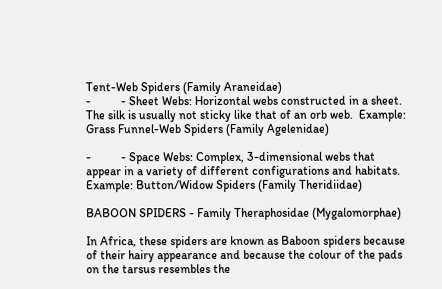Tent-Web Spiders (Family Araneidae)
-          - Sheet Webs: Horizontal webs constructed in a sheet.  The silk is usually not sticky like that of an orb web.  Example: Grass Funnel-Web Spiders (Family Agelenidae)

-          - Space Webs: Complex, 3-dimensional webs that appear in a variety of different configurations and habitats.  Example: Button/Widow Spiders (Family Theridiidae)

BABOON SPIDERS - Family Theraphosidae (Mygalomorphae)

In Africa, these spiders are known as Baboon spiders because of their hairy appearance and because the colour of the pads on the tarsus resembles the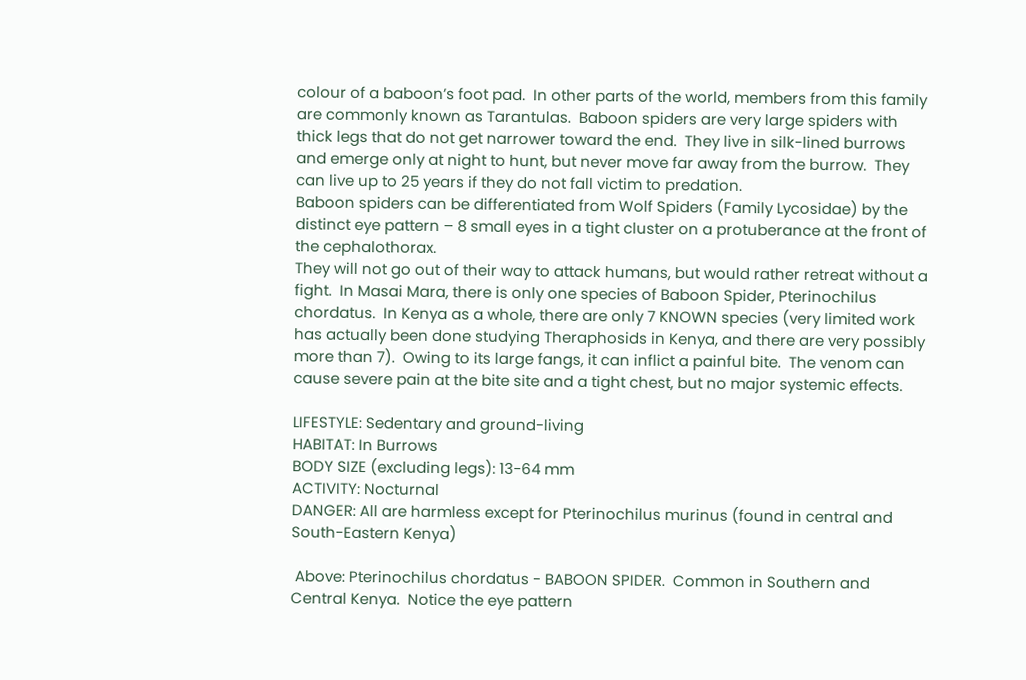colour of a baboon’s foot pad.  In other parts of the world, members from this family are commonly known as Tarantulas.  Baboon spiders are very large spiders with thick legs that do not get narrower toward the end.  They live in silk-lined burrows and emerge only at night to hunt, but never move far away from the burrow.  They can live up to 25 years if they do not fall victim to predation.
Baboon spiders can be differentiated from Wolf Spiders (Family Lycosidae) by the distinct eye pattern – 8 small eyes in a tight cluster on a protuberance at the front of the cephalothorax.
They will not go out of their way to attack humans, but would rather retreat without a fight.  In Masai Mara, there is only one species of Baboon Spider, Pterinochilus chordatus.  In Kenya as a whole, there are only 7 KNOWN species (very limited work has actually been done studying Theraphosids in Kenya, and there are very possibly more than 7).  Owing to its large fangs, it can inflict a painful bite.  The venom can cause severe pain at the bite site and a tight chest, but no major systemic effects.

LIFESTYLE: Sedentary and ground-living
HABITAT: In Burrows
BODY SIZE (excluding legs): 13-64 mm
ACTIVITY: Nocturnal
DANGER: All are harmless except for Pterinochilus murinus (found in central and South-Eastern Kenya)

 Above: Pterinochilus chordatus - BABOON SPIDER.  Common in Southern and Central Kenya.  Notice the eye pattern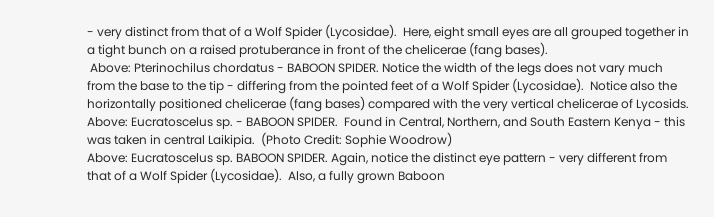- very distinct from that of a Wolf Spider (Lycosidae).  Here, eight small eyes are all grouped together in a tight bunch on a raised protuberance in front of the chelicerae (fang bases).
 Above: Pterinochilus chordatus - BABOON SPIDER. Notice the width of the legs does not vary much from the base to the tip - differing from the pointed feet of a Wolf Spider (Lycosidae).  Notice also the horizontally positioned chelicerae (fang bases) compared with the very vertical chelicerae of Lycosids.
Above: Eucratoscelus sp. - BABOON SPIDER.  Found in Central, Northern, and South Eastern Kenya - this was taken in central Laikipia.  (Photo Credit: Sophie Woodrow)
Above: Eucratoscelus sp. BABOON SPIDER. Again, notice the distinct eye pattern - very different from that of a Wolf Spider (Lycosidae).  Also, a fully grown Baboon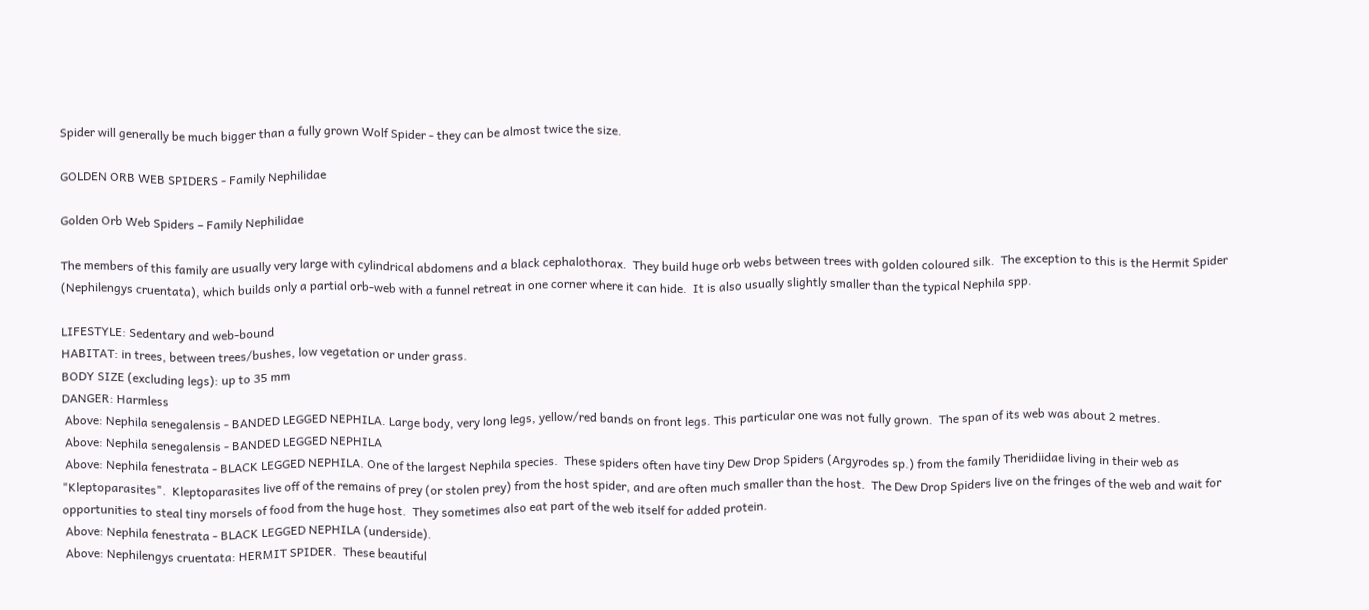Spider will generally be much bigger than a fully grown Wolf Spider - they can be almost twice the size.

GOLDEN ORB WEB SPIDERS - Family Nephilidae

Golden Orb Web Spiders – Family Nephilidae

The members of this family are usually very large with cylindrical abdomens and a black cephalothorax.  They build huge orb webs between trees with golden coloured silk.  The exception to this is the Hermit Spider (Nephilengys cruentata), which builds only a partial orb-web with a funnel retreat in one corner where it can hide.  It is also usually slightly smaller than the typical Nephila spp.

LIFESTYLE: Sedentary and web-bound
HABITAT: in trees, between trees/bushes, low vegetation or under grass.
BODY SIZE (excluding legs): up to 35 mm
DANGER: Harmless
 Above: Nephila senegalensis - BANDED LEGGED NEPHILA. Large body, very long legs, yellow/red bands on front legs. This particular one was not fully grown.  The span of its web was about 2 metres.
 Above: Nephila senegalensis - BANDED LEGGED NEPHILA
 Above: Nephila fenestrata - BLACK LEGGED NEPHILA. One of the largest Nephila species.  These spiders often have tiny Dew Drop Spiders (Argyrodes sp.) from the family Theridiidae living in their web as "Kleptoparasites".  Kleptoparasites live off of the remains of prey (or stolen prey) from the host spider, and are often much smaller than the host.  The Dew Drop Spiders live on the fringes of the web and wait for opportunities to steal tiny morsels of food from the huge host.  They sometimes also eat part of the web itself for added protein.
 Above: Nephila fenestrata - BLACK LEGGED NEPHILA (underside).
 Above: Nephilengys cruentata: HERMIT SPIDER.  These beautiful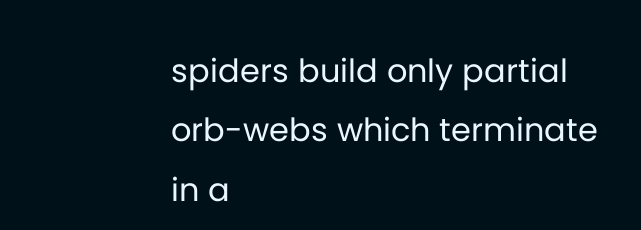spiders build only partial orb-webs which terminate in a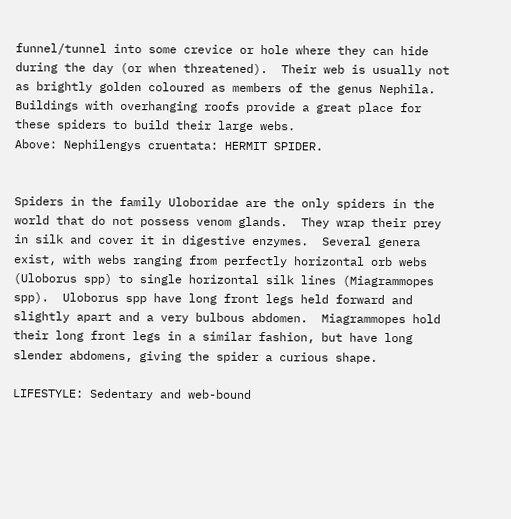funnel/tunnel into some crevice or hole where they can hide during the day (or when threatened).  Their web is usually not as brightly golden coloured as members of the genus Nephila.  Buildings with overhanging roofs provide a great place for these spiders to build their large webs.
Above: Nephilengys cruentata: HERMIT SPIDER.


Spiders in the family Uloboridae are the only spiders in the world that do not possess venom glands.  They wrap their prey in silk and cover it in digestive enzymes.  Several genera exist, with webs ranging from perfectly horizontal orb webs (Uloborus spp) to single horizontal silk lines (Miagrammopes spp).  Uloborus spp have long front legs held forward and slightly apart and a very bulbous abdomen.  Miagrammopes hold their long front legs in a similar fashion, but have long slender abdomens, giving the spider a curious shape.

LIFESTYLE: Sedentary and web-bound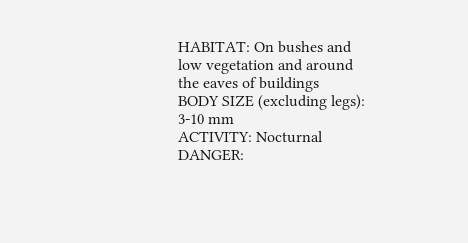HABITAT: On bushes and low vegetation and around the eaves of buildings
BODY SIZE (excluding legs): 3-10 mm
ACTIVITY: Nocturnal
DANGER: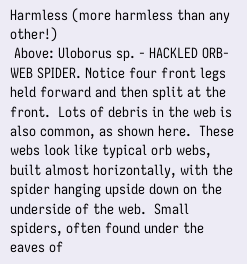Harmless (more harmless than any other!)
 Above: Uloborus sp. - HACKLED ORB-WEB SPIDER. Notice four front legs held forward and then split at the front.  Lots of debris in the web is also common, as shown here.  These webs look like typical orb webs, built almost horizontally, with the spider hanging upside down on the underside of the web.  Small spiders, often found under the eaves of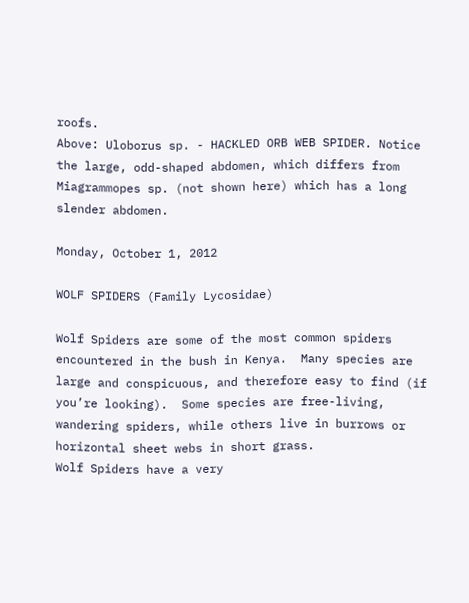roofs.
Above: Uloborus sp. - HACKLED ORB WEB SPIDER. Notice the large, odd-shaped abdomen, which differs from Miagrammopes sp. (not shown here) which has a long slender abdomen.

Monday, October 1, 2012

WOLF SPIDERS (Family Lycosidae)

Wolf Spiders are some of the most common spiders encountered in the bush in Kenya.  Many species are large and conspicuous, and therefore easy to find (if you’re looking).  Some species are free-living, wandering spiders, while others live in burrows or horizontal sheet webs in short grass.
Wolf Spiders have a very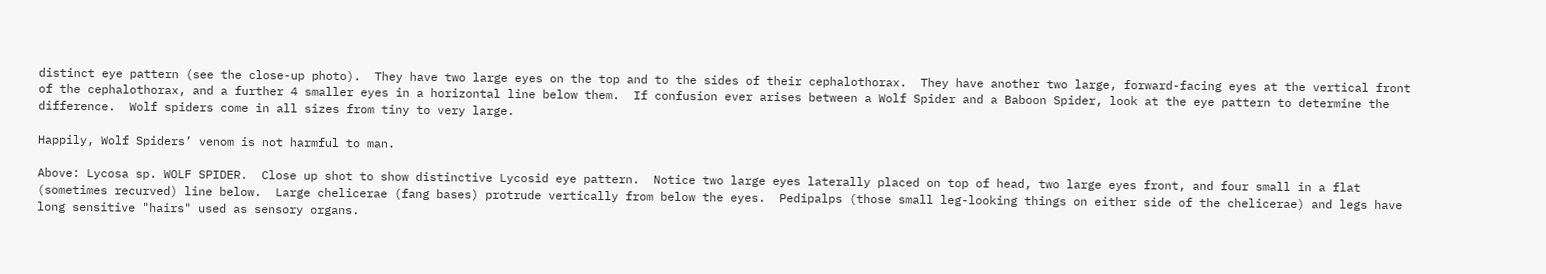distinct eye pattern (see the close-up photo).  They have two large eyes on the top and to the sides of their cephalothorax.  They have another two large, forward-facing eyes at the vertical front of the cephalothorax, and a further 4 smaller eyes in a horizontal line below them.  If confusion ever arises between a Wolf Spider and a Baboon Spider, look at the eye pattern to determine the difference.  Wolf spiders come in all sizes from tiny to very large.

Happily, Wolf Spiders’ venom is not harmful to man.

Above: Lycosa sp. WOLF SPIDER.  Close up shot to show distinctive Lycosid eye pattern.  Notice two large eyes laterally placed on top of head, two large eyes front, and four small in a flat (sometimes recurved) line below.  Large chelicerae (fang bases) protrude vertically from below the eyes.  Pedipalps (those small leg-looking things on either side of the chelicerae) and legs have long sensitive "hairs" used as sensory organs.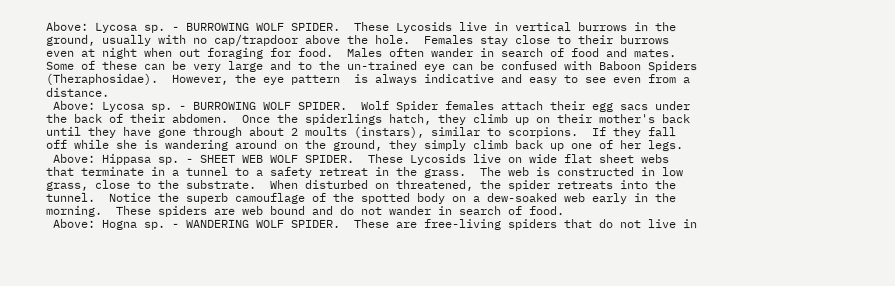Above: Lycosa sp. - BURROWING WOLF SPIDER.  These Lycosids live in vertical burrows in the ground, usually with no cap/trapdoor above the hole.  Females stay close to their burrows even at night when out foraging for food.  Males often wander in search of food and mates.  Some of these can be very large and to the un-trained eye can be confused with Baboon Spiders (Theraphosidae).  However, the eye pattern  is always indicative and easy to see even from a distance.
 Above: Lycosa sp. - BURROWING WOLF SPIDER.  Wolf Spider females attach their egg sacs under the back of their abdomen.  Once the spiderlings hatch, they climb up on their mother's back until they have gone through about 2 moults (instars), similar to scorpions.  If they fall off while she is wandering around on the ground, they simply climb back up one of her legs.
 Above: Hippasa sp. - SHEET WEB WOLF SPIDER.  These Lycosids live on wide flat sheet webs that terminate in a tunnel to a safety retreat in the grass.  The web is constructed in low grass, close to the substrate.  When disturbed on threatened, the spider retreats into the tunnel.  Notice the superb camouflage of the spotted body on a dew-soaked web early in the morning.  These spiders are web bound and do not wander in search of food.
 Above: Hogna sp. - WANDERING WOLF SPIDER.  These are free-living spiders that do not live in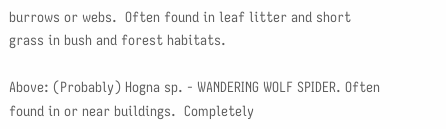burrows or webs.  Often found in leaf litter and short grass in bush and forest habitats.

Above: (Probably) Hogna sp. - WANDERING WOLF SPIDER. Often found in or near buildings.  Completely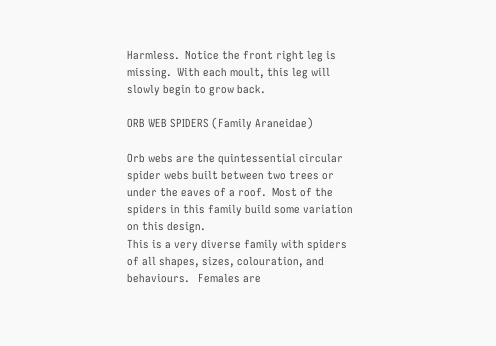Harmless.  Notice the front right leg is missing.  With each moult, this leg will slowly begin to grow back.

ORB WEB SPIDERS (Family Araneidae)

Orb webs are the quintessential circular spider webs built between two trees or under the eaves of a roof.  Most of the spiders in this family build some variation on this design.
This is a very diverse family with spiders of all shapes, sizes, colouration, and behaviours.   Females are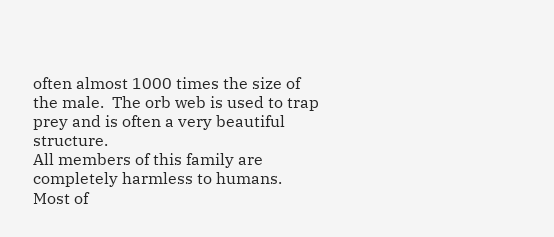often almost 1000 times the size of the male.  The orb web is used to trap prey and is often a very beautiful structure.
All members of this family are completely harmless to humans.  Most of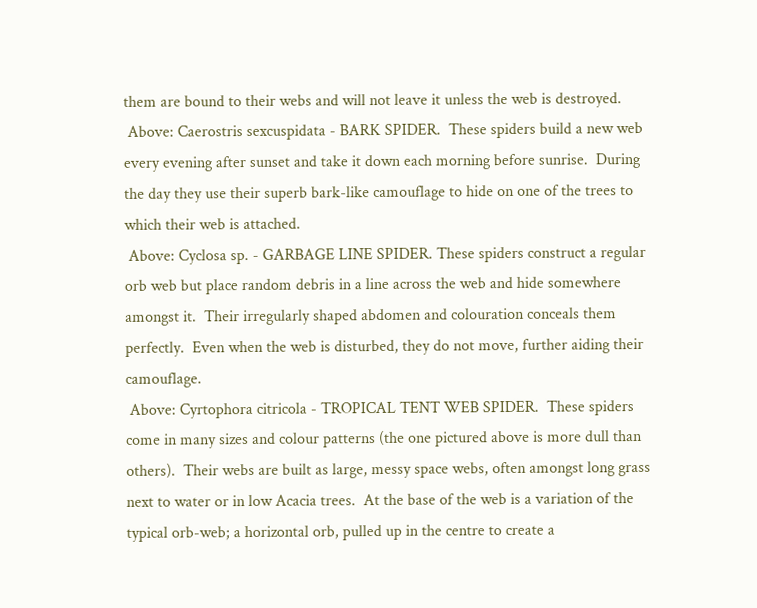them are bound to their webs and will not leave it unless the web is destroyed.
 Above: Caerostris sexcuspidata - BARK SPIDER.  These spiders build a new web every evening after sunset and take it down each morning before sunrise.  During the day they use their superb bark-like camouflage to hide on one of the trees to which their web is attached.
 Above: Cyclosa sp. - GARBAGE LINE SPIDER. These spiders construct a regular orb web but place random debris in a line across the web and hide somewhere amongst it.  Their irregularly shaped abdomen and colouration conceals them perfectly.  Even when the web is disturbed, they do not move, further aiding their camouflage.
 Above: Cyrtophora citricola - TROPICAL TENT WEB SPIDER.  These spiders come in many sizes and colour patterns (the one pictured above is more dull than others).  Their webs are built as large, messy space webs, often amongst long grass next to water or in low Acacia trees.  At the base of the web is a variation of the typical orb-web; a horizontal orb, pulled up in the centre to create a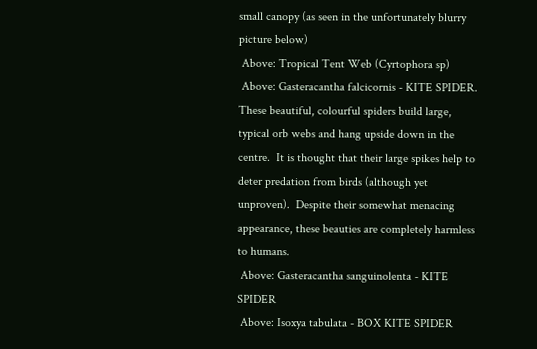small canopy (as seen in the unfortunately blurry picture below)
 Above: Tropical Tent Web (Cyrtophora sp)
 Above: Gasteracantha falcicornis - KITE SPIDER.  These beautiful, colourful spiders build large, typical orb webs and hang upside down in the centre.  It is thought that their large spikes help to deter predation from birds (although yet unproven).  Despite their somewhat menacing appearance, these beauties are completely harmless to humans.
 Above: Gasteracantha sanguinolenta - KITE SPIDER
 Above: Isoxya tabulata - BOX KITE SPIDER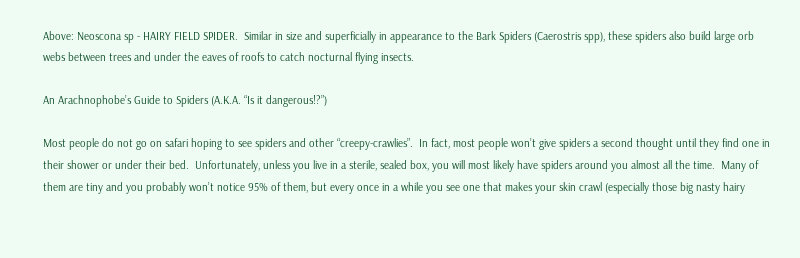Above: Neoscona sp - HAIRY FIELD SPIDER.  Similar in size and superficially in appearance to the Bark Spiders (Caerostris spp), these spiders also build large orb webs between trees and under the eaves of roofs to catch nocturnal flying insects.

An Arachnophobe’s Guide to Spiders (A.K.A. “Is it dangerous!?”)

Most people do not go on safari hoping to see spiders and other “creepy-crawlies”.  In fact, most people won’t give spiders a second thought until they find one in their shower or under their bed.  Unfortunately, unless you live in a sterile, sealed box, you will most likely have spiders around you almost all the time.  Many of them are tiny and you probably won’t notice 95% of them, but every once in a while you see one that makes your skin crawl (especially those big nasty hairy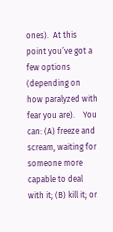ones).  At this point you’ve got a few options (depending on how paralyzed with fear you are).    You can: (A) freeze and scream, waiting for someone more capable to deal with it; (B) kill it; or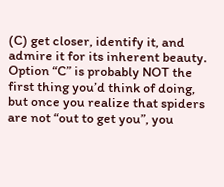(C) get closer, identify it, and admire it for its inherent beauty.  Option “C” is probably NOT the first thing you’d think of doing, but once you realize that spiders are not “out to get you”, you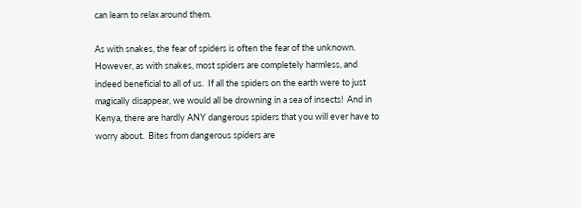can learn to relax around them.

As with snakes, the fear of spiders is often the fear of the unknown.  However, as with snakes, most spiders are completely harmless, and indeed beneficial to all of us.  If all the spiders on the earth were to just magically disappear, we would all be drowning in a sea of insects!  And in Kenya, there are hardly ANY dangerous spiders that you will ever have to worry about.  Bites from dangerous spiders are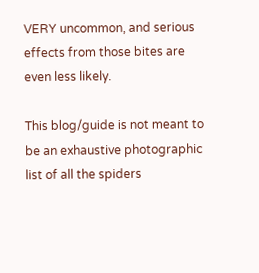VERY uncommon, and serious effects from those bites are even less likely.

This blog/guide is not meant to be an exhaustive photographic list of all the spiders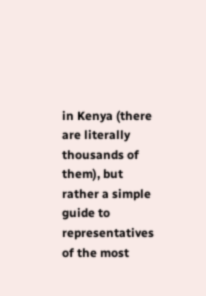in Kenya (there are literally thousands of them), but rather a simple guide to representatives of the most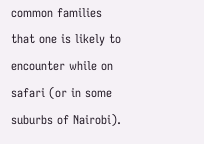common families that one is likely to encounter while on safari (or in some suburbs of Nairobi).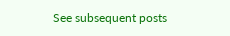See subsequent posts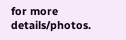for more details/photos.